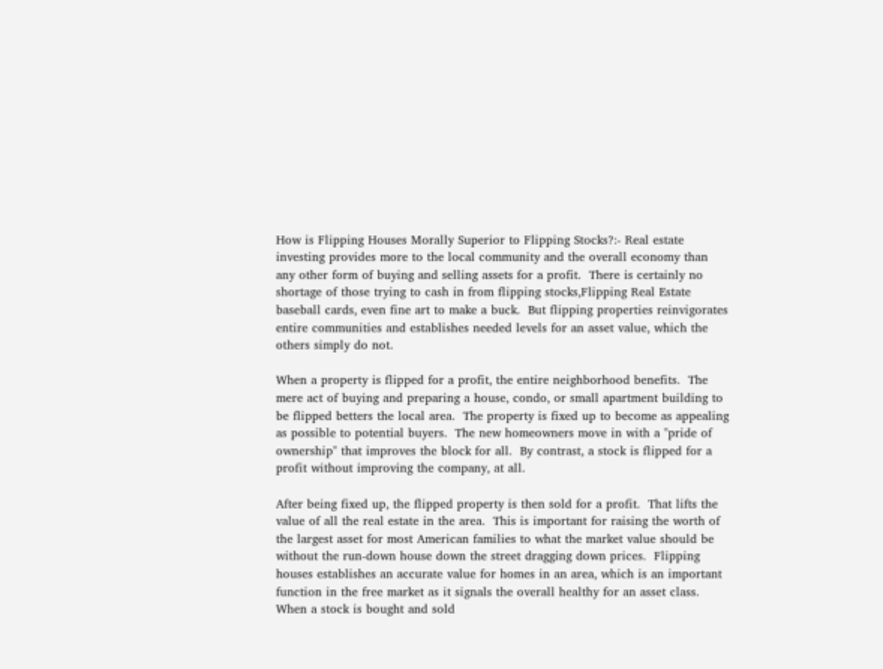How is Flipping Houses Morally Superior to Flipping Stocks?:- Real estate investing provides more to the local community and the overall economy than any other form of buying and selling assets for a profit.  There is certainly no shortage of those trying to cash in from flipping stocks,Flipping Real Estate baseball cards, even fine art to make a buck.  But flipping properties reinvigorates entire communities and establishes needed levels for an asset value, which the others simply do not.

When a property is flipped for a profit, the entire neighborhood benefits.  The mere act of buying and preparing a house, condo, or small apartment building to be flipped betters the local area.  The property is fixed up to become as appealing as possible to potential buyers.  The new homeowners move in with a "pride of ownership" that improves the block for all.  By contrast, a stock is flipped for a profit without improving the company, at all.

After being fixed up, the flipped property is then sold for a profit.  That lifts the value of all the real estate in the area.  This is important for raising the worth of the largest asset for most American families to what the market value should be without the run-down house down the street dragging down prices.  Flipping houses establishes an accurate value for homes in an area, which is an important function in the free market as it signals the overall healthy for an asset class.  When a stock is bought and sold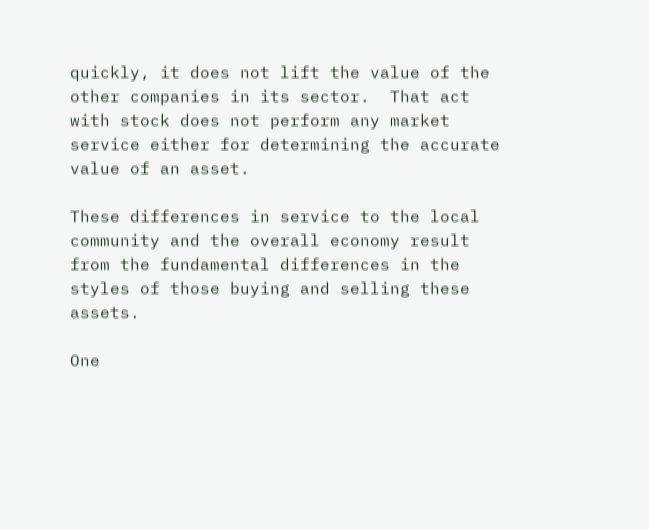quickly, it does not lift the value of the other companies in its sector.  That act with stock does not perform any market service either for determining the accurate value of an asset.

These differences in service to the local community and the overall economy result from the fundamental differences in the styles of those buying and selling these assets.

One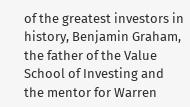of the greatest investors in history, Benjamin Graham, the father of the Value School of Investing and the mentor for Warren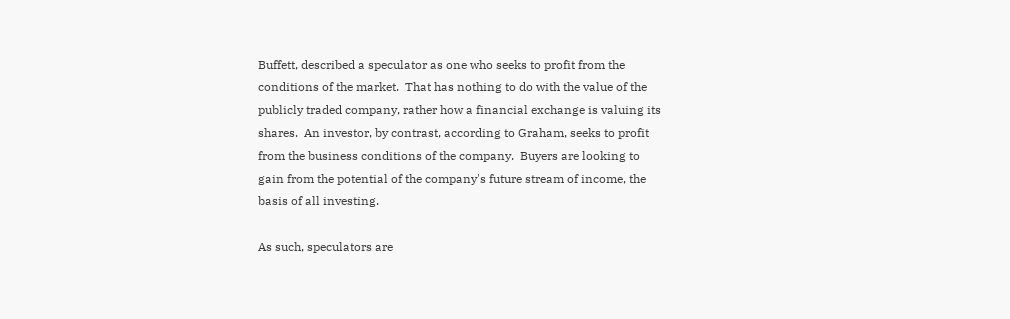Buffett, described a speculator as one who seeks to profit from the conditions of the market.  That has nothing to do with the value of the publicly traded company, rather how a financial exchange is valuing its shares.  An investor, by contrast, according to Graham, seeks to profit from the business conditions of the company.  Buyers are looking to gain from the potential of the company's future stream of income, the basis of all investing.

As such, speculators are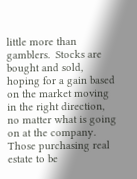little more than gamblers.  Stocks are bought and sold, hoping for a gain based on the market moving in the right direction, no matter what is going on at the company.  Those purchasing real estate to be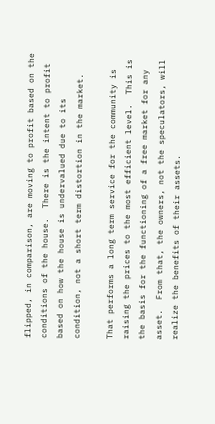flipped, in comparison, are moving to profit based on the conditions of the house.  There is the intent to profit based on how the house is undervalued due to its condition, not a short term distortion in the market.

That performs a long term service for the community is raising the prices to the most efficient level.  This is the basis for the functioning of a free market for any asset.  From that, the owners, not the speculators, will realize the benefits of their assets.